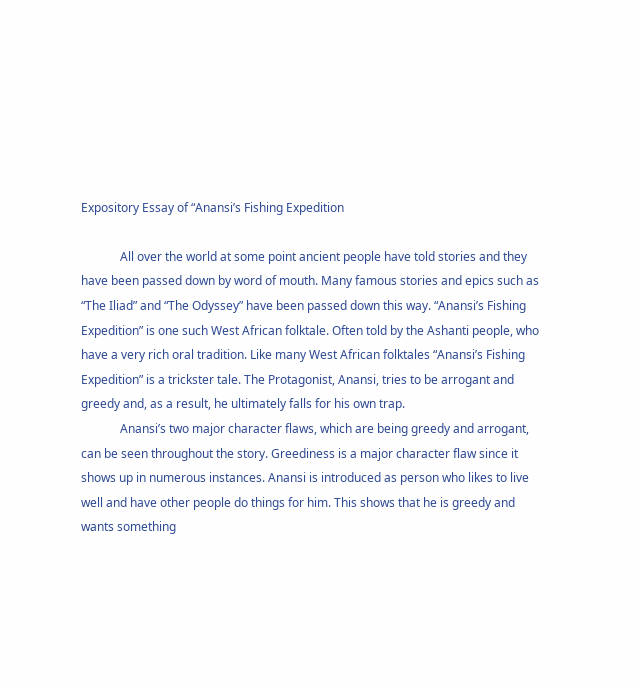Expository Essay of “Anansi’s Fishing Expedition

             All over the world at some point ancient people have told stories and they have been passed down by word of mouth. Many famous stories and epics such as “The Iliad” and “The Odyssey” have been passed down this way. “Anansi’s Fishing Expedition” is one such West African folktale. Often told by the Ashanti people, who have a very rich oral tradition. Like many West African folktales “Anansi’s Fishing Expedition” is a trickster tale. The Protagonist, Anansi, tries to be arrogant and greedy and, as a result, he ultimately falls for his own trap.
             Anansi’s two major character flaws, which are being greedy and arrogant, can be seen throughout the story. Greediness is a major character flaw since it shows up in numerous instances. Anansi is introduced as person who likes to live well and have other people do things for him. This shows that he is greedy and wants something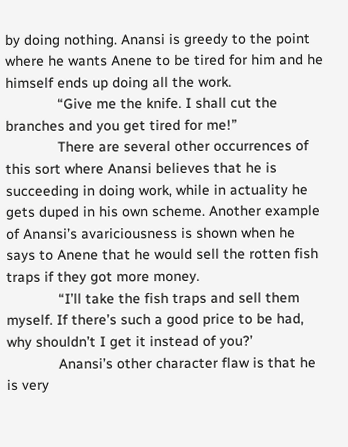by doing nothing. Anansi is greedy to the point where he wants Anene to be tired for him and he himself ends up doing all the work.
             “Give me the knife. I shall cut the branches and you get tired for me!”
             There are several other occurrences of this sort where Anansi believes that he is succeeding in doing work, while in actuality he gets duped in his own scheme. Another example of Anansi’s avariciousness is shown when he says to Anene that he would sell the rotten fish traps if they got more money.
             “I’ll take the fish traps and sell them myself. If there’s such a good price to be had, why shouldn’t I get it instead of you?’
             Anansi’s other character flaw is that he is very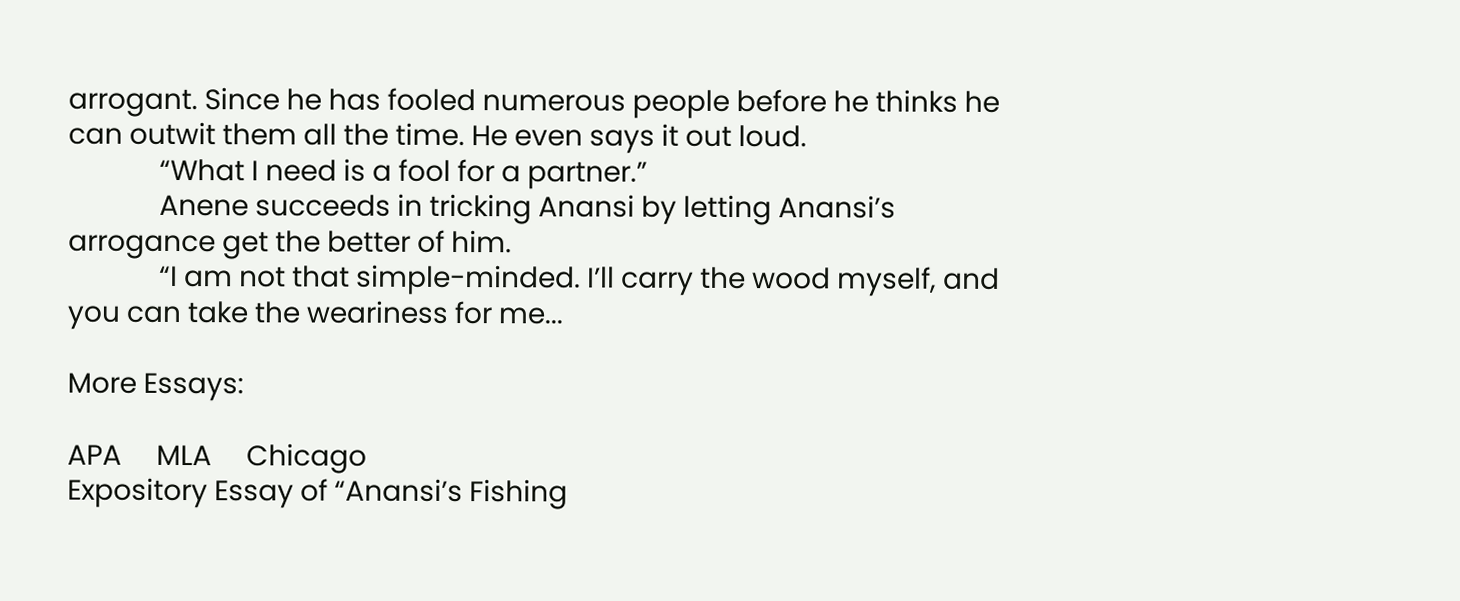arrogant. Since he has fooled numerous people before he thinks he can outwit them all the time. He even says it out loud.
             “What I need is a fool for a partner.”
             Anene succeeds in tricking Anansi by letting Anansi’s arrogance get the better of him.
             “I am not that simple-minded. I’ll carry the wood myself, and you can take the weariness for me...

More Essays:

APA     MLA     Chicago
Expository Essay of “Anansi’s Fishing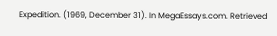Expedition. (1969, December 31). In MegaEssays.com. Retrieved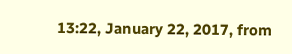13:22, January 22, 2017, from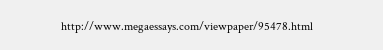http://www.megaessays.com/viewpaper/95478.html